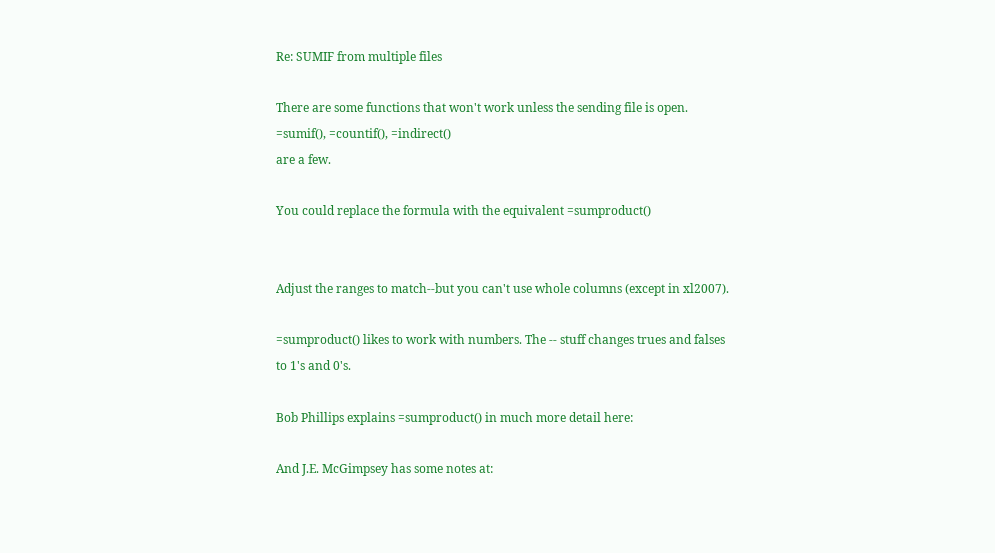Re: SUMIF from multiple files

There are some functions that won't work unless the sending file is open.
=sumif(), =countif(), =indirect()
are a few.

You could replace the formula with the equivalent =sumproduct()


Adjust the ranges to match--but you can't use whole columns (except in xl2007).

=sumproduct() likes to work with numbers. The -- stuff changes trues and falses
to 1's and 0's.

Bob Phillips explains =sumproduct() in much more detail here:

And J.E. McGimpsey has some notes at: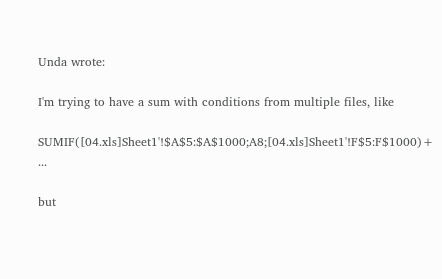Unda wrote:

I'm trying to have a sum with conditions from multiple files, like

SUMIF([04.xls]Sheet1'!$A$5:$A$1000;A8;[04.xls]Sheet1'!F$5:F$1000)+ ...

but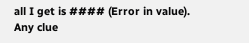all I get is #### (Error in value). Any clue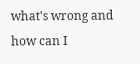what's wrong and how can I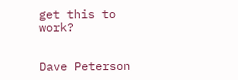get this to work?


Dave Peterson